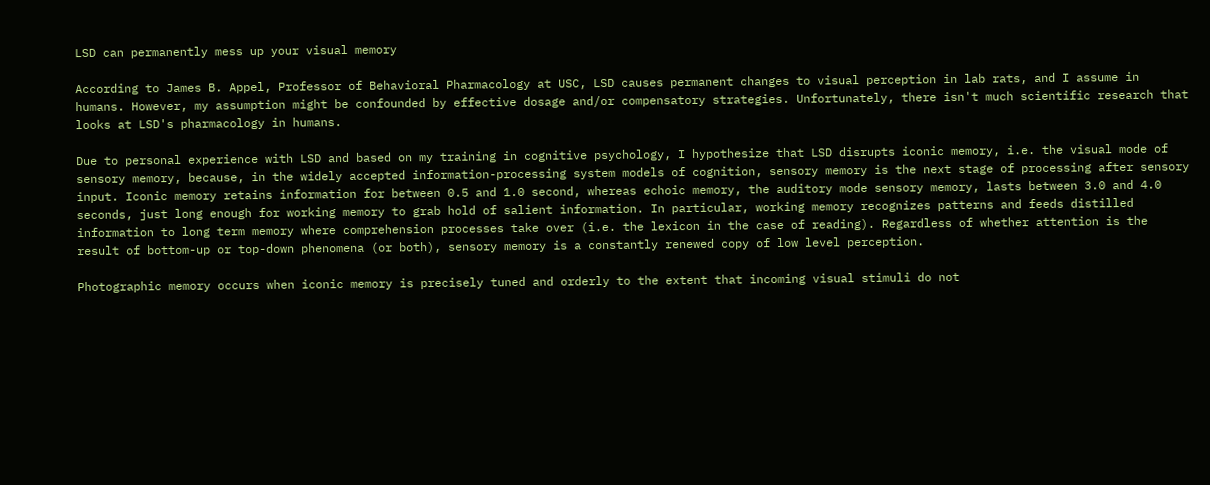LSD can permanently mess up your visual memory

According to James B. Appel, Professor of Behavioral Pharmacology at USC, LSD causes permanent changes to visual perception in lab rats, and I assume in humans. However, my assumption might be confounded by effective dosage and/or compensatory strategies. Unfortunately, there isn't much scientific research that looks at LSD's pharmacology in humans.

Due to personal experience with LSD and based on my training in cognitive psychology, I hypothesize that LSD disrupts iconic memory, i.e. the visual mode of sensory memory, because, in the widely accepted information-processing system models of cognition, sensory memory is the next stage of processing after sensory input. Iconic memory retains information for between 0.5 and 1.0 second, whereas echoic memory, the auditory mode sensory memory, lasts between 3.0 and 4.0 seconds, just long enough for working memory to grab hold of salient information. In particular, working memory recognizes patterns and feeds distilled information to long term memory where comprehension processes take over (i.e. the lexicon in the case of reading). Regardless of whether attention is the result of bottom-up or top-down phenomena (or both), sensory memory is a constantly renewed copy of low level perception.

Photographic memory occurs when iconic memory is precisely tuned and orderly to the extent that incoming visual stimuli do not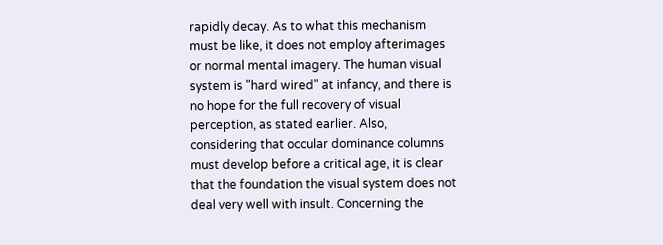rapidly decay. As to what this mechanism must be like, it does not employ afterimages or normal mental imagery. The human visual system is "hard wired" at infancy, and there is no hope for the full recovery of visual perception, as stated earlier. Also, considering that occular dominance columns must develop before a critical age, it is clear that the foundation the visual system does not deal very well with insult. Concerning the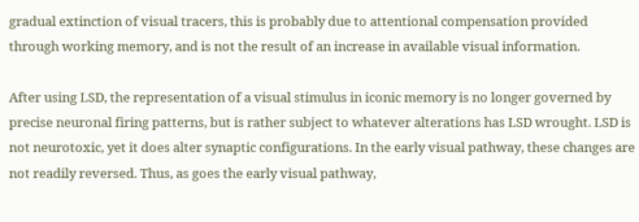gradual extinction of visual tracers, this is probably due to attentional compensation provided through working memory, and is not the result of an increase in available visual information.

After using LSD, the representation of a visual stimulus in iconic memory is no longer governed by precise neuronal firing patterns, but is rather subject to whatever alterations has LSD wrought. LSD is not neurotoxic, yet it does alter synaptic configurations. In the early visual pathway, these changes are not readily reversed. Thus, as goes the early visual pathway,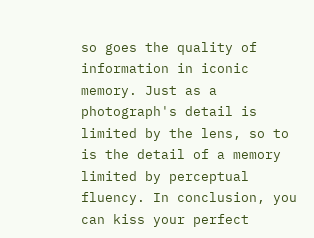so goes the quality of information in iconic memory. Just as a photograph's detail is limited by the lens, so to is the detail of a memory limited by perceptual fluency. In conclusion, you can kiss your perfect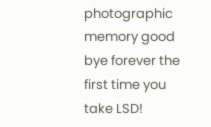photographic memory good bye forever the first time you take LSD!